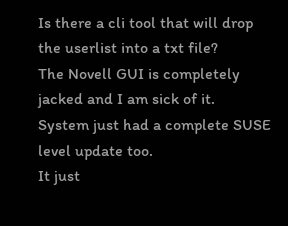Is there a cli tool that will drop the userlist into a txt file?
The Novell GUI is completely jacked and I am sick of it.
System just had a complete SUSE level update too.
It just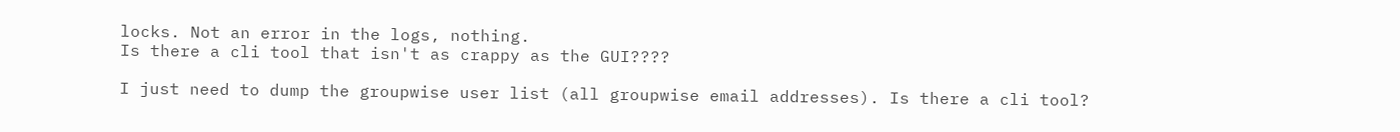locks. Not an error in the logs, nothing.
Is there a cli tool that isn't as crappy as the GUI????

I just need to dump the groupwise user list (all groupwise email addresses). Is there a cli tool?